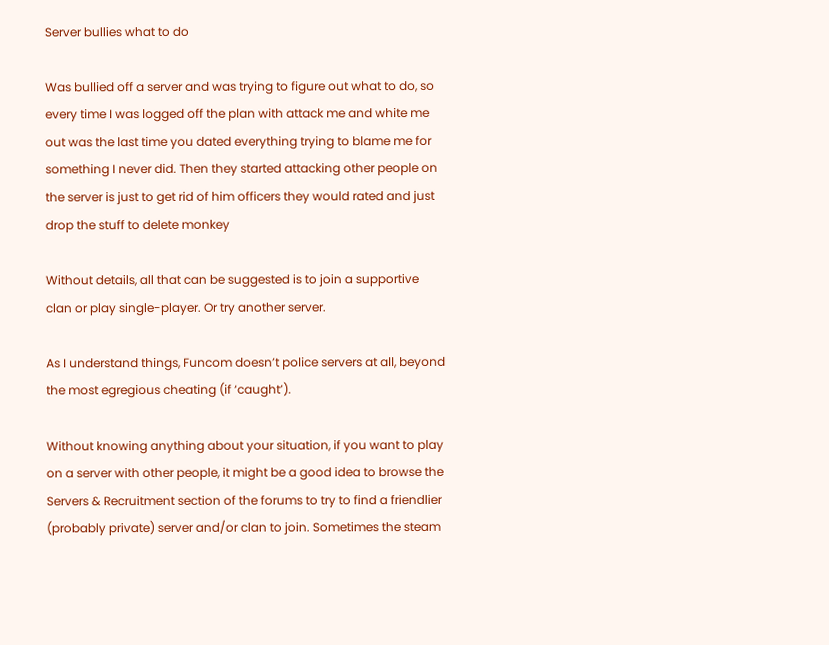Server bullies what to do

Was bullied off a server and was trying to figure out what to do, so every time I was logged off the plan with attack me and white me out was the last time you dated everything trying to blame me for something I never did. Then they started attacking other people on the server is just to get rid of him officers they would rated and just drop the stuff to delete monkey

Without details, all that can be suggested is to join a supportive clan or play single-player. Or try another server.

As I understand things, Funcom doesn’t police servers at all, beyond the most egregious cheating (if ‘caught’).

Without knowing anything about your situation, if you want to play on a server with other people, it might be a good idea to browse the Servers & Recruitment section of the forums to try to find a friendlier (probably private) server and/or clan to join. Sometimes the steam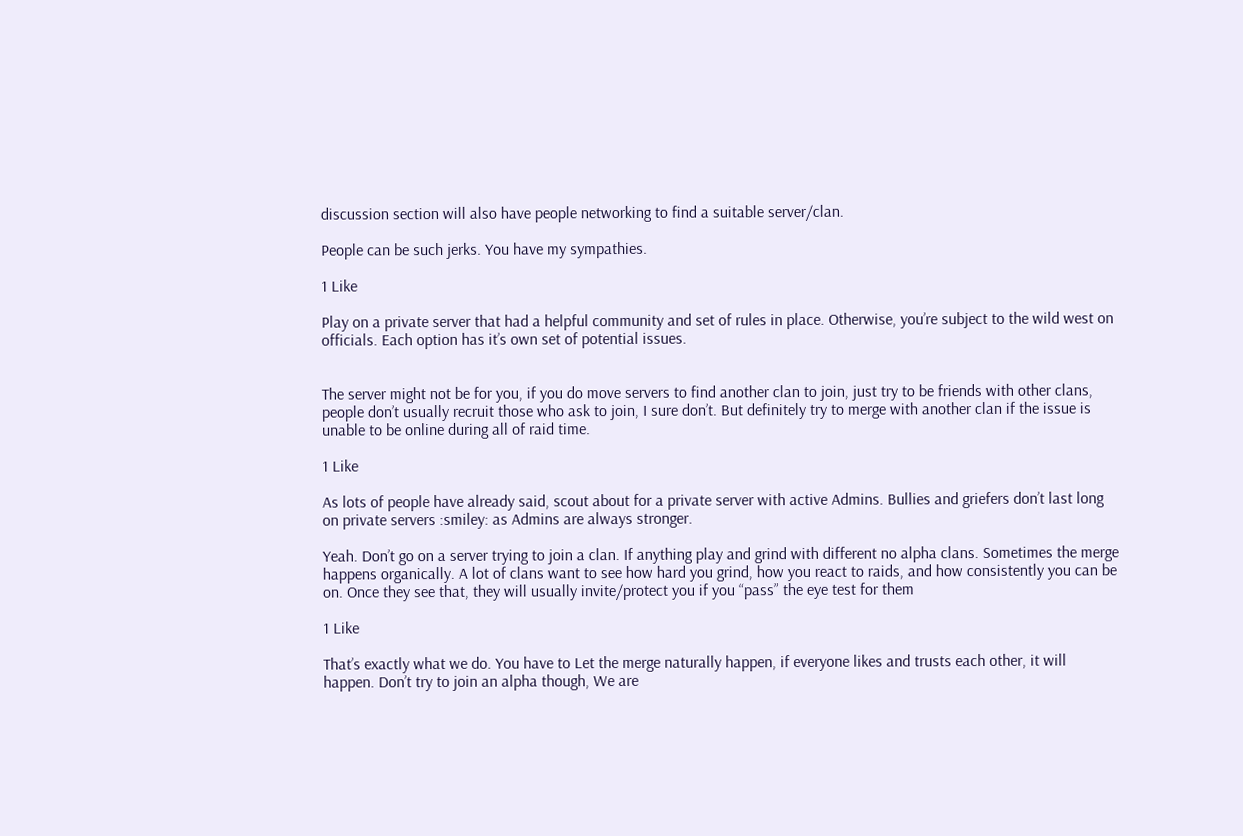discussion section will also have people networking to find a suitable server/clan.

People can be such jerks. You have my sympathies.

1 Like

Play on a private server that had a helpful community and set of rules in place. Otherwise, you’re subject to the wild west on officials. Each option has it’s own set of potential issues.


The server might not be for you, if you do move servers to find another clan to join, just try to be friends with other clans, people don’t usually recruit those who ask to join, I sure don’t. But definitely try to merge with another clan if the issue is unable to be online during all of raid time.

1 Like

As lots of people have already said, scout about for a private server with active Admins. Bullies and griefers don’t last long on private servers :smiley: as Admins are always stronger.

Yeah. Don’t go on a server trying to join a clan. If anything play and grind with different no alpha clans. Sometimes the merge happens organically. A lot of clans want to see how hard you grind, how you react to raids, and how consistently you can be on. Once they see that, they will usually invite/protect you if you “pass” the eye test for them

1 Like

That’s exactly what we do. You have to Let the merge naturally happen, if everyone likes and trusts each other, it will happen. Don’t try to join an alpha though, We are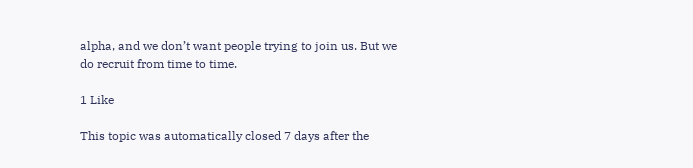alpha, and we don’t want people trying to join us. But we do recruit from time to time.

1 Like

This topic was automatically closed 7 days after the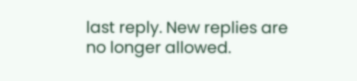last reply. New replies are no longer allowed.